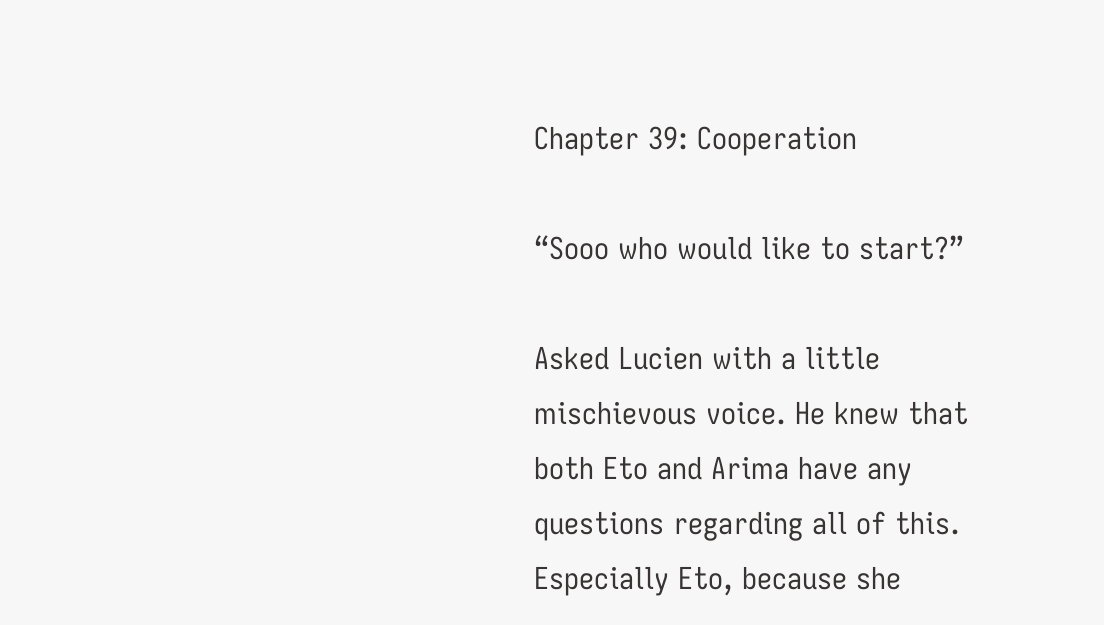Chapter 39: Cooperation

“Sooo who would like to start?”

Asked Lucien with a little mischievous voice. He knew that both Eto and Arima have any questions regarding all of this. Especially Eto, because she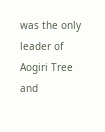was the only leader of Aogiri Tree and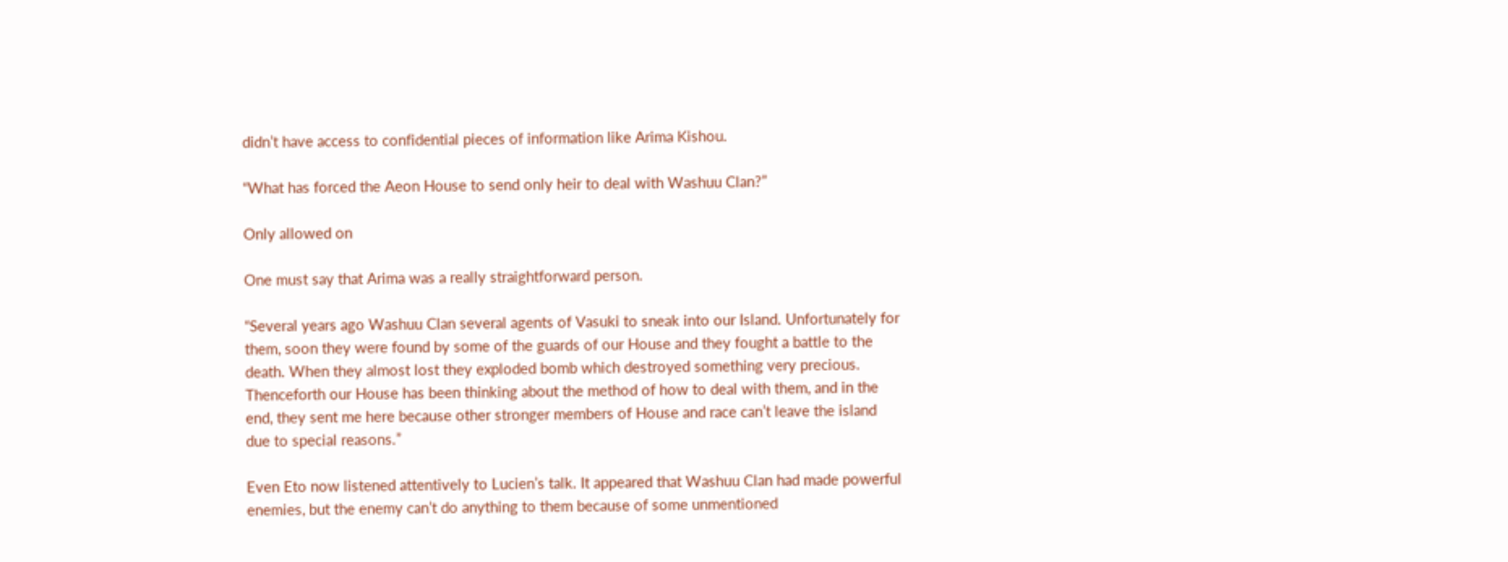didn’t have access to confidential pieces of information like Arima Kishou.

“What has forced the Aeon House to send only heir to deal with Washuu Clan?”

Only allowed on

One must say that Arima was a really straightforward person.

“Several years ago Washuu Clan several agents of Vasuki to sneak into our Island. Unfortunately for them, soon they were found by some of the guards of our House and they fought a battle to the death. When they almost lost they exploded bomb which destroyed something very precious. Thenceforth our House has been thinking about the method of how to deal with them, and in the end, they sent me here because other stronger members of House and race can’t leave the island due to special reasons.”

Even Eto now listened attentively to Lucien’s talk. It appeared that Washuu Clan had made powerful enemies, but the enemy can’t do anything to them because of some unmentioned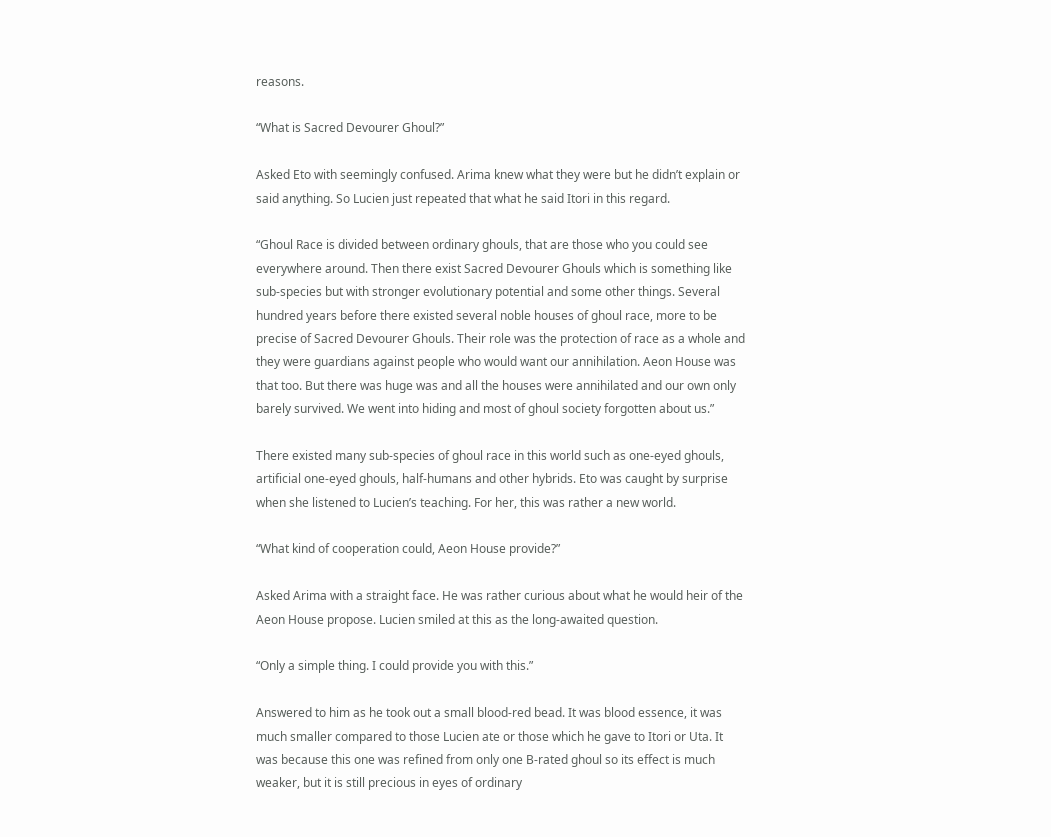reasons.

“What is Sacred Devourer Ghoul?”

Asked Eto with seemingly confused. Arima knew what they were but he didn’t explain or said anything. So Lucien just repeated that what he said Itori in this regard.

“Ghoul Race is divided between ordinary ghouls, that are those who you could see everywhere around. Then there exist Sacred Devourer Ghouls which is something like sub-species but with stronger evolutionary potential and some other things. Several hundred years before there existed several noble houses of ghoul race, more to be precise of Sacred Devourer Ghouls. Their role was the protection of race as a whole and they were guardians against people who would want our annihilation. Aeon House was that too. But there was huge was and all the houses were annihilated and our own only barely survived. We went into hiding and most of ghoul society forgotten about us.”

There existed many sub-species of ghoul race in this world such as one-eyed ghouls, artificial one-eyed ghouls, half-humans and other hybrids. Eto was caught by surprise when she listened to Lucien’s teaching. For her, this was rather a new world.

“What kind of cooperation could, Aeon House provide?”

Asked Arima with a straight face. He was rather curious about what he would heir of the Aeon House propose. Lucien smiled at this as the long-awaited question.

“Only a simple thing. I could provide you with this.”

Answered to him as he took out a small blood-red bead. It was blood essence, it was much smaller compared to those Lucien ate or those which he gave to Itori or Uta. It was because this one was refined from only one B-rated ghoul so its effect is much weaker, but it is still precious in eyes of ordinary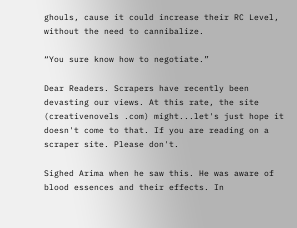ghouls, cause it could increase their RC Level, without the need to cannibalize.

“You sure know how to negotiate.”

Dear Readers. Scrapers have recently been devasting our views. At this rate, the site (creativenovels .com) might...let's just hope it doesn't come to that. If you are reading on a scraper site. Please don't.

Sighed Arima when he saw this. He was aware of blood essences and their effects. In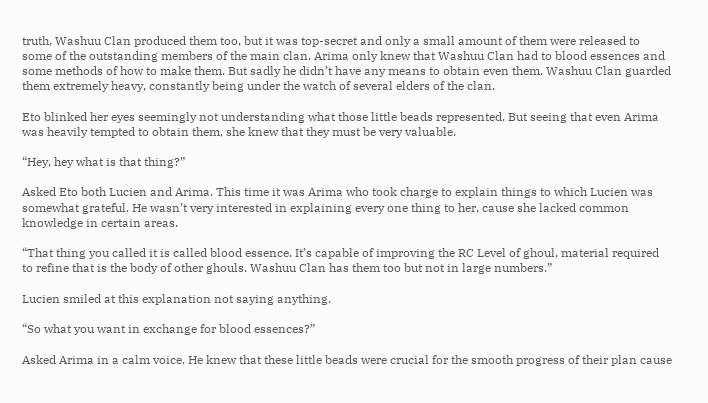truth, Washuu Clan produced them too, but it was top-secret and only a small amount of them were released to some of the outstanding members of the main clan. Arima only knew that Washuu Clan had to blood essences and some methods of how to make them. But sadly he didn’t have any means to obtain even them. Washuu Clan guarded them extremely heavy, constantly being under the watch of several elders of the clan.

Eto blinked her eyes seemingly not understanding what those little beads represented. But seeing that even Arima was heavily tempted to obtain them, she knew that they must be very valuable.

“Hey, hey what is that thing?”

Asked Eto both Lucien and Arima. This time it was Arima who took charge to explain things to which Lucien was somewhat grateful. He wasn’t very interested in explaining every one thing to her, cause she lacked common knowledge in certain areas.

“That thing you called it is called blood essence. It’s capable of improving the RC Level of ghoul, material required to refine that is the body of other ghouls. Washuu Clan has them too but not in large numbers.”

Lucien smiled at this explanation not saying anything.

“So what you want in exchange for blood essences?”

Asked Arima in a calm voice. He knew that these little beads were crucial for the smooth progress of their plan cause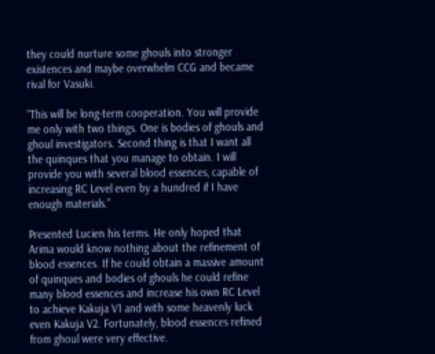they could nurture some ghouls into stronger existences and maybe overwhelm CCG and became rival for Vasuki.

“This will be long-term cooperation. You will provide me only with two things. One is bodies of ghouls and ghoul investigators. Second thing is that I want all the quinques that you manage to obtain. I will provide you with several blood essences, capable of increasing RC Level even by a hundred if I have enough materials.”

Presented Lucien his terms. He only hoped that Arima would know nothing about the refinement of blood essences. If he could obtain a massive amount of quinques and bodies of ghouls he could refine many blood essences and increase his own RC Level to achieve Kakuja V1 and with some heavenly luck even Kakuja V2. Fortunately, blood essences refined from ghoul were very effective.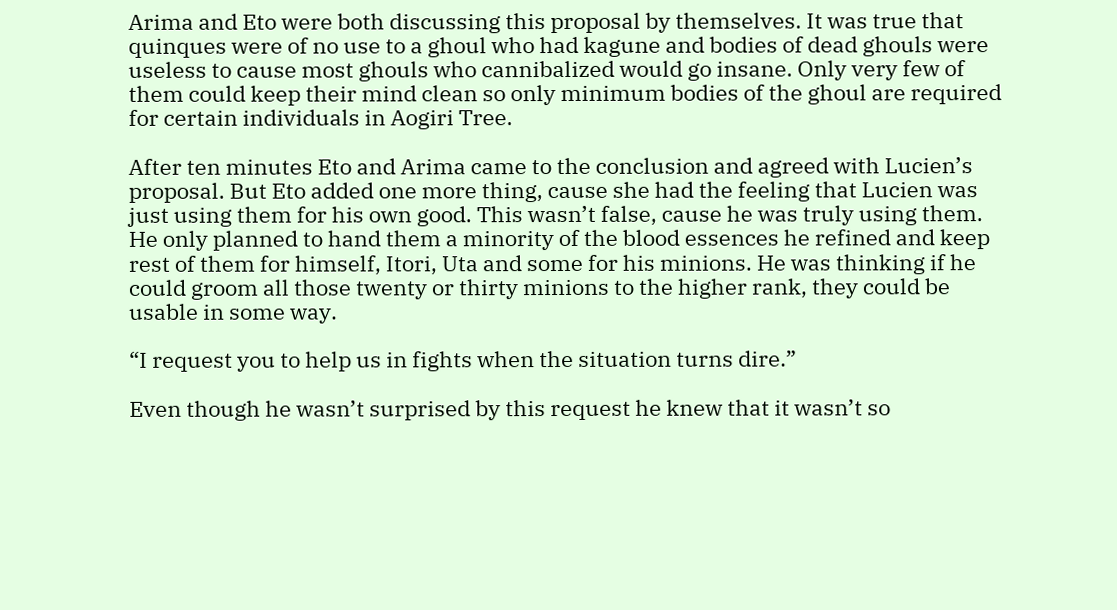Arima and Eto were both discussing this proposal by themselves. It was true that quinques were of no use to a ghoul who had kagune and bodies of dead ghouls were useless to cause most ghouls who cannibalized would go insane. Only very few of them could keep their mind clean so only minimum bodies of the ghoul are required for certain individuals in Aogiri Tree.

After ten minutes Eto and Arima came to the conclusion and agreed with Lucien’s proposal. But Eto added one more thing, cause she had the feeling that Lucien was just using them for his own good. This wasn’t false, cause he was truly using them. He only planned to hand them a minority of the blood essences he refined and keep rest of them for himself, Itori, Uta and some for his minions. He was thinking if he could groom all those twenty or thirty minions to the higher rank, they could be usable in some way.

“I request you to help us in fights when the situation turns dire.”

Even though he wasn’t surprised by this request he knew that it wasn’t so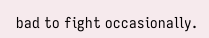bad to fight occasionally.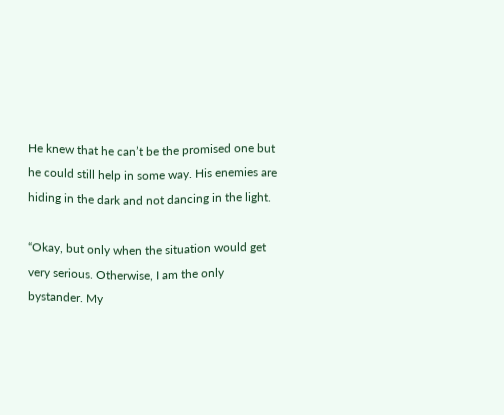He knew that he can’t be the promised one but he could still help in some way. His enemies are hiding in the dark and not dancing in the light.

“Okay, but only when the situation would get very serious. Otherwise, I am the only bystander. My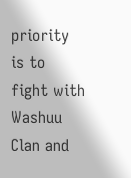priority is to fight with Washuu Clan and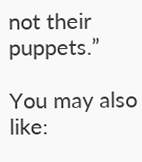not their puppets.”

You may also like: